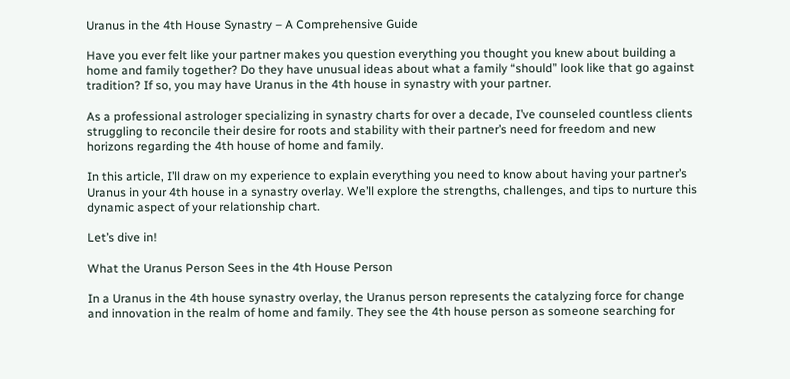Uranus in the 4th House Synastry – A Comprehensive Guide

Have you ever felt like your partner makes you question everything you thought you knew about building a home and family together? Do they have unusual ideas about what a family “should” look like that go against tradition? If so, you may have Uranus in the 4th house in synastry with your partner.

As a professional astrologer specializing in synastry charts for over a decade, I’ve counseled countless clients struggling to reconcile their desire for roots and stability with their partner’s need for freedom and new horizons regarding the 4th house of home and family.

In this article, I’ll draw on my experience to explain everything you need to know about having your partner’s Uranus in your 4th house in a synastry overlay. We’ll explore the strengths, challenges, and tips to nurture this dynamic aspect of your relationship chart.

Let’s dive in!

What the Uranus Person Sees in the 4th House Person

In a Uranus in the 4th house synastry overlay, the Uranus person represents the catalyzing force for change and innovation in the realm of home and family. They see the 4th house person as someone searching for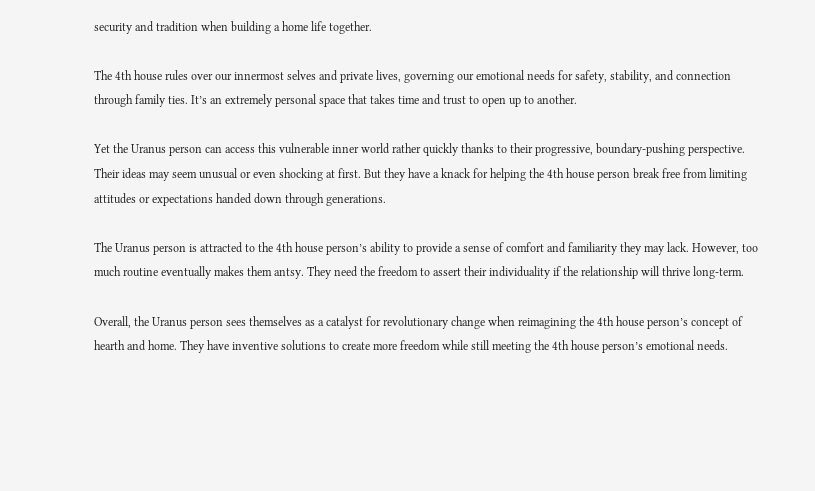security and tradition when building a home life together.

The 4th house rules over our innermost selves and private lives, governing our emotional needs for safety, stability, and connection through family ties. It’s an extremely personal space that takes time and trust to open up to another.

Yet the Uranus person can access this vulnerable inner world rather quickly thanks to their progressive, boundary-pushing perspective. Their ideas may seem unusual or even shocking at first. But they have a knack for helping the 4th house person break free from limiting attitudes or expectations handed down through generations.

The Uranus person is attracted to the 4th house person’s ability to provide a sense of comfort and familiarity they may lack. However, too much routine eventually makes them antsy. They need the freedom to assert their individuality if the relationship will thrive long-term.

Overall, the Uranus person sees themselves as a catalyst for revolutionary change when reimagining the 4th house person’s concept of hearth and home. They have inventive solutions to create more freedom while still meeting the 4th house person’s emotional needs.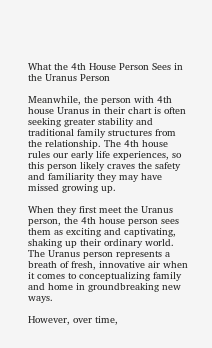What the 4th House Person Sees in the Uranus Person

Meanwhile, the person with 4th house Uranus in their chart is often seeking greater stability and traditional family structures from the relationship. The 4th house rules our early life experiences, so this person likely craves the safety and familiarity they may have missed growing up.

When they first meet the Uranus person, the 4th house person sees them as exciting and captivating, shaking up their ordinary world. The Uranus person represents a breath of fresh, innovative air when it comes to conceptualizing family and home in groundbreaking new ways.

However, over time,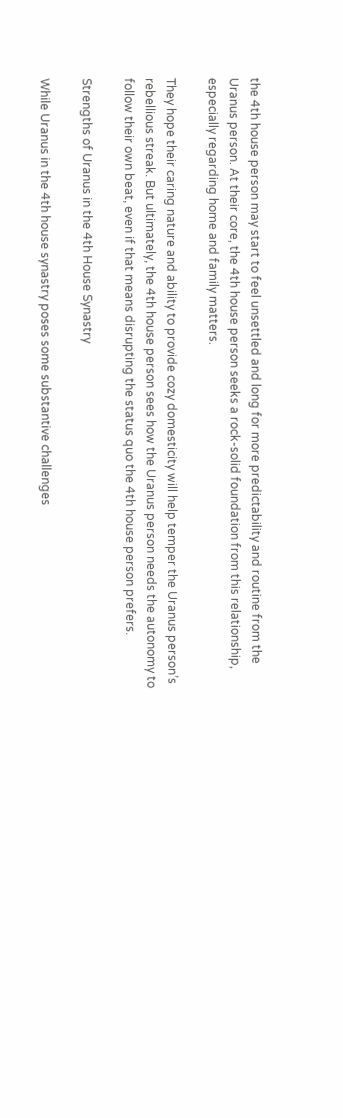the 4th house person may start to feel unsettled and long for more predictability and routine from the Uranus person. At their core, the 4th house person seeks a rock-solid foundation from this relationship, especially regarding home and family matters.

They hope their caring nature and ability to provide cozy domesticity will help temper the Uranus person’s rebellious streak. But ultimately, the 4th house person sees how the Uranus person needs the autonomy to follow their own beat, even if that means disrupting the status quo the 4th house person prefers.

Strengths of Uranus in the 4th House Synastry

While Uranus in the 4th house synastry poses some substantive challenges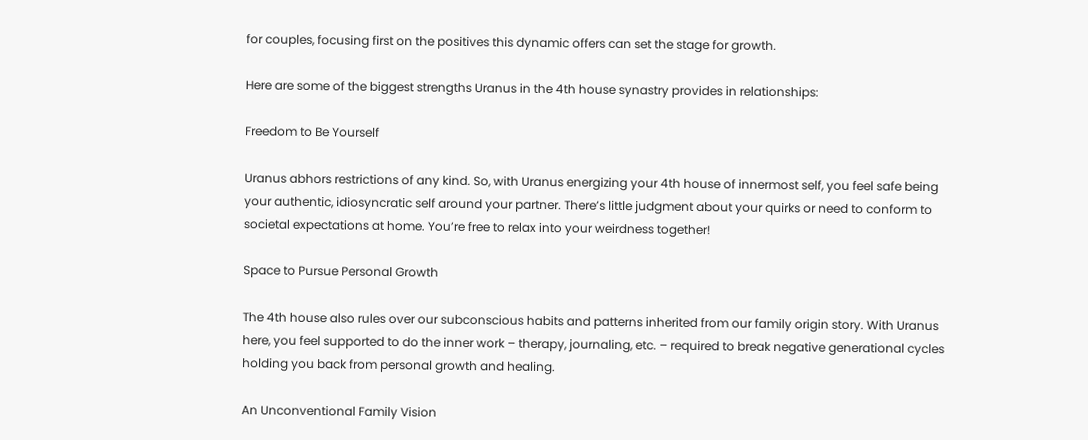for couples, focusing first on the positives this dynamic offers can set the stage for growth.

Here are some of the biggest strengths Uranus in the 4th house synastry provides in relationships:

Freedom to Be Yourself

Uranus abhors restrictions of any kind. So, with Uranus energizing your 4th house of innermost self, you feel safe being your authentic, idiosyncratic self around your partner. There’s little judgment about your quirks or need to conform to societal expectations at home. You’re free to relax into your weirdness together!

Space to Pursue Personal Growth

The 4th house also rules over our subconscious habits and patterns inherited from our family origin story. With Uranus here, you feel supported to do the inner work – therapy, journaling, etc. – required to break negative generational cycles holding you back from personal growth and healing.

An Unconventional Family Vision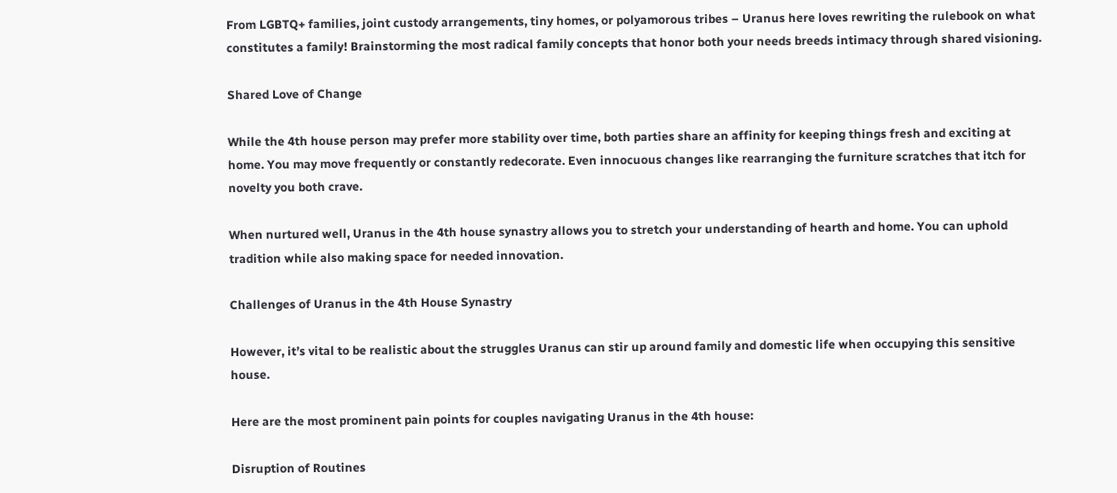From LGBTQ+ families, joint custody arrangements, tiny homes, or polyamorous tribes – Uranus here loves rewriting the rulebook on what constitutes a family! Brainstorming the most radical family concepts that honor both your needs breeds intimacy through shared visioning.

Shared Love of Change

While the 4th house person may prefer more stability over time, both parties share an affinity for keeping things fresh and exciting at home. You may move frequently or constantly redecorate. Even innocuous changes like rearranging the furniture scratches that itch for novelty you both crave.

When nurtured well, Uranus in the 4th house synastry allows you to stretch your understanding of hearth and home. You can uphold tradition while also making space for needed innovation.

Challenges of Uranus in the 4th House Synastry

However, it’s vital to be realistic about the struggles Uranus can stir up around family and domestic life when occupying this sensitive house.

Here are the most prominent pain points for couples navigating Uranus in the 4th house:

Disruption of Routines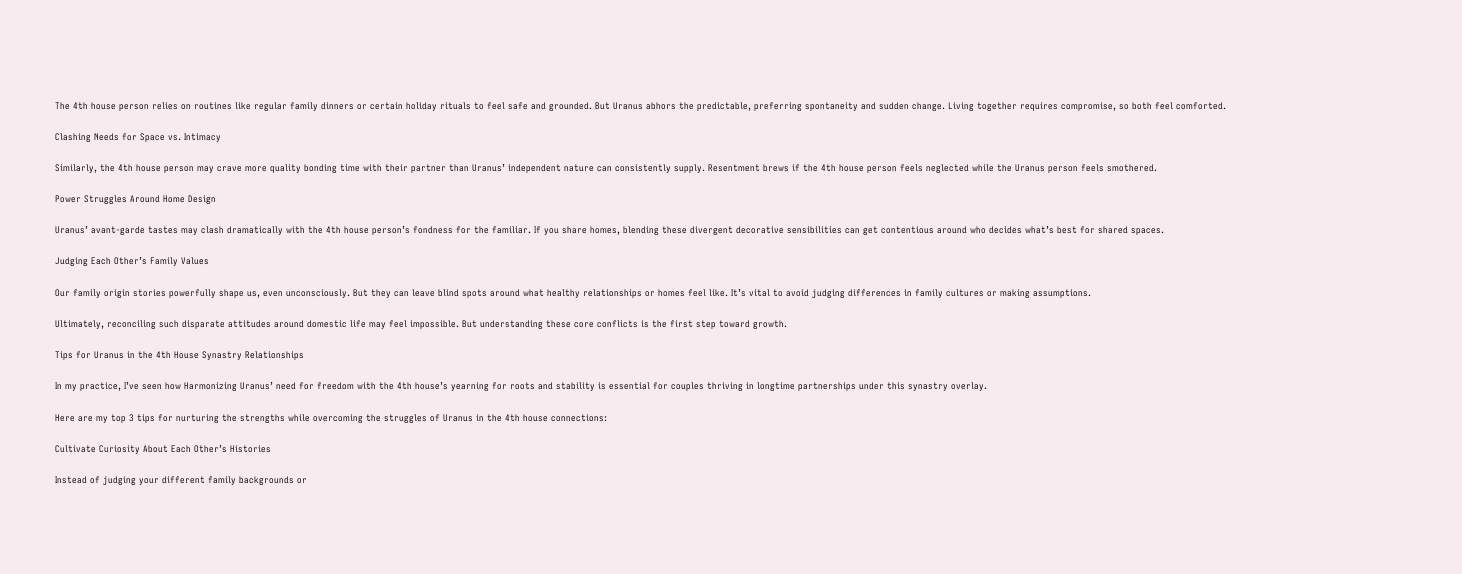The 4th house person relies on routines like regular family dinners or certain holiday rituals to feel safe and grounded. But Uranus abhors the predictable, preferring spontaneity and sudden change. Living together requires compromise, so both feel comforted.

Clashing Needs for Space vs. Intimacy

Similarly, the 4th house person may crave more quality bonding time with their partner than Uranus’ independent nature can consistently supply. Resentment brews if the 4th house person feels neglected while the Uranus person feels smothered.

Power Struggles Around Home Design

Uranus’ avant-garde tastes may clash dramatically with the 4th house person’s fondness for the familiar. If you share homes, blending these divergent decorative sensibilities can get contentious around who decides what’s best for shared spaces.

Judging Each Other’s Family Values

Our family origin stories powerfully shape us, even unconsciously. But they can leave blind spots around what healthy relationships or homes feel like. It’s vital to avoid judging differences in family cultures or making assumptions.

Ultimately, reconciling such disparate attitudes around domestic life may feel impossible. But understanding these core conflicts is the first step toward growth.

Tips for Uranus in the 4th House Synastry Relationships

In my practice, I’ve seen how Harmonizing Uranus’ need for freedom with the 4th house’s yearning for roots and stability is essential for couples thriving in longtime partnerships under this synastry overlay.

Here are my top 3 tips for nurturing the strengths while overcoming the struggles of Uranus in the 4th house connections:

Cultivate Curiosity About Each Other’s Histories

Instead of judging your different family backgrounds or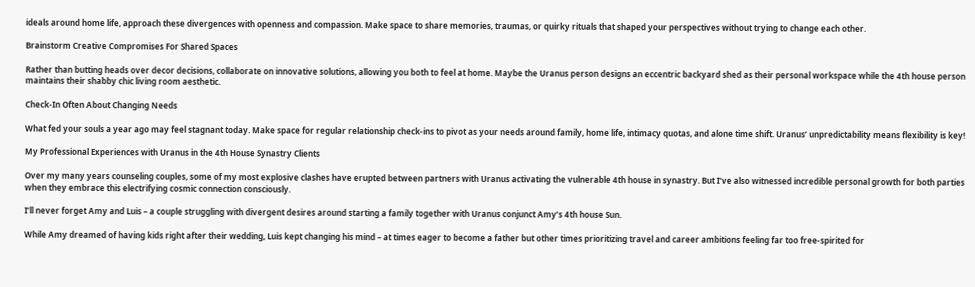ideals around home life, approach these divergences with openness and compassion. Make space to share memories, traumas, or quirky rituals that shaped your perspectives without trying to change each other.

Brainstorm Creative Compromises For Shared Spaces

Rather than butting heads over decor decisions, collaborate on innovative solutions, allowing you both to feel at home. Maybe the Uranus person designs an eccentric backyard shed as their personal workspace while the 4th house person maintains their shabby chic living room aesthetic.

Check-In Often About Changing Needs

What fed your souls a year ago may feel stagnant today. Make space for regular relationship check-ins to pivot as your needs around family, home life, intimacy quotas, and alone time shift. Uranus’ unpredictability means flexibility is key!

My Professional Experiences with Uranus in the 4th House Synastry Clients

Over my many years counseling couples, some of my most explosive clashes have erupted between partners with Uranus activating the vulnerable 4th house in synastry. But I’ve also witnessed incredible personal growth for both parties when they embrace this electrifying cosmic connection consciously.

I’ll never forget Amy and Luis – a couple struggling with divergent desires around starting a family together with Uranus conjunct Amy’s 4th house Sun.

While Amy dreamed of having kids right after their wedding, Luis kept changing his mind – at times eager to become a father but other times prioritizing travel and career ambitions feeling far too free-spirited for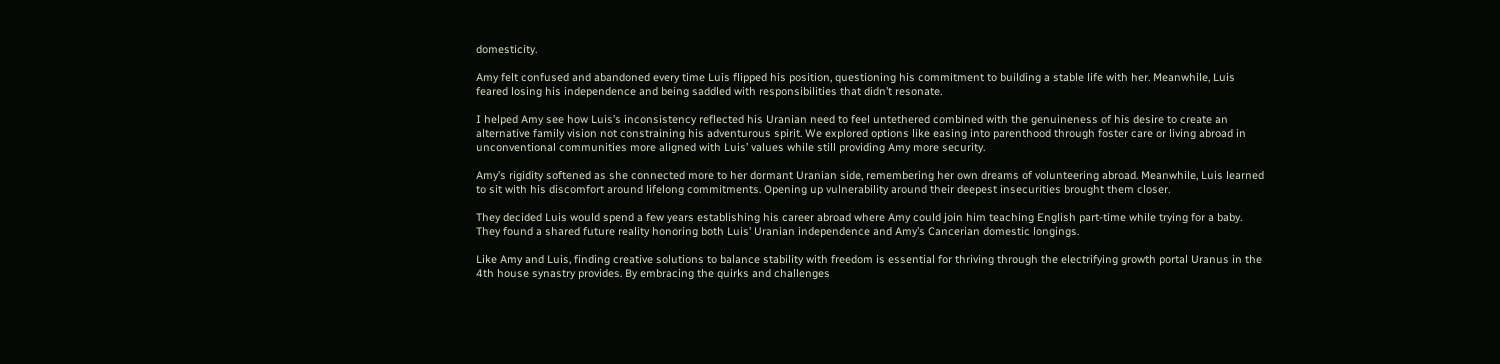domesticity.

Amy felt confused and abandoned every time Luis flipped his position, questioning his commitment to building a stable life with her. Meanwhile, Luis feared losing his independence and being saddled with responsibilities that didn’t resonate.

I helped Amy see how Luis’s inconsistency reflected his Uranian need to feel untethered combined with the genuineness of his desire to create an alternative family vision not constraining his adventurous spirit. We explored options like easing into parenthood through foster care or living abroad in unconventional communities more aligned with Luis’ values while still providing Amy more security.

Amy’s rigidity softened as she connected more to her dormant Uranian side, remembering her own dreams of volunteering abroad. Meanwhile, Luis learned to sit with his discomfort around lifelong commitments. Opening up vulnerability around their deepest insecurities brought them closer.

They decided Luis would spend a few years establishing his career abroad where Amy could join him teaching English part-time while trying for a baby. They found a shared future reality honoring both Luis’ Uranian independence and Amy’s Cancerian domestic longings.

Like Amy and Luis, finding creative solutions to balance stability with freedom is essential for thriving through the electrifying growth portal Uranus in the 4th house synastry provides. By embracing the quirks and challenges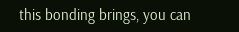this bonding brings, you can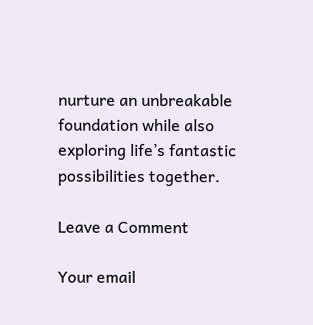nurture an unbreakable foundation while also exploring life’s fantastic possibilities together.

Leave a Comment

Your email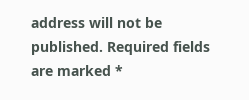address will not be published. Required fields are marked *